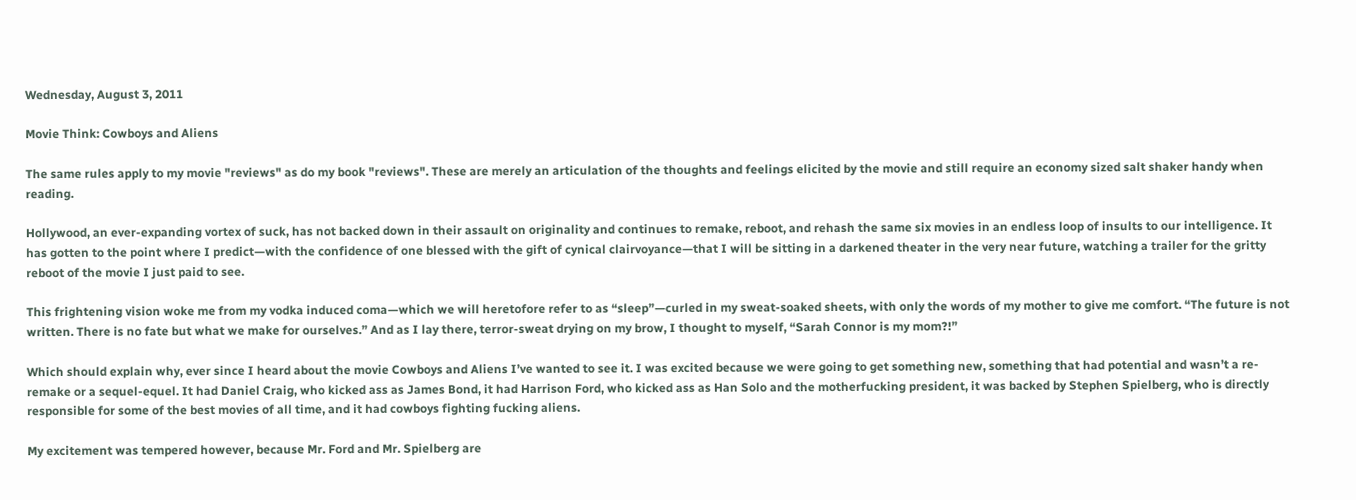Wednesday, August 3, 2011

Movie Think: Cowboys and Aliens

The same rules apply to my movie "reviews" as do my book "reviews". These are merely an articulation of the thoughts and feelings elicited by the movie and still require an economy sized salt shaker handy when reading.

Hollywood, an ever-expanding vortex of suck, has not backed down in their assault on originality and continues to remake, reboot, and rehash the same six movies in an endless loop of insults to our intelligence. It has gotten to the point where I predict—with the confidence of one blessed with the gift of cynical clairvoyance—that I will be sitting in a darkened theater in the very near future, watching a trailer for the gritty reboot of the movie I just paid to see.

This frightening vision woke me from my vodka induced coma—which we will heretofore refer to as “sleep”—curled in my sweat-soaked sheets, with only the words of my mother to give me comfort. “The future is not written. There is no fate but what we make for ourselves.” And as I lay there, terror-sweat drying on my brow, I thought to myself, “Sarah Connor is my mom?!”

Which should explain why, ever since I heard about the movie Cowboys and Aliens I’ve wanted to see it. I was excited because we were going to get something new, something that had potential and wasn’t a re-remake or a sequel-equel. It had Daniel Craig, who kicked ass as James Bond, it had Harrison Ford, who kicked ass as Han Solo and the motherfucking president, it was backed by Stephen Spielberg, who is directly responsible for some of the best movies of all time, and it had cowboys fighting fucking aliens.

My excitement was tempered however, because Mr. Ford and Mr. Spielberg are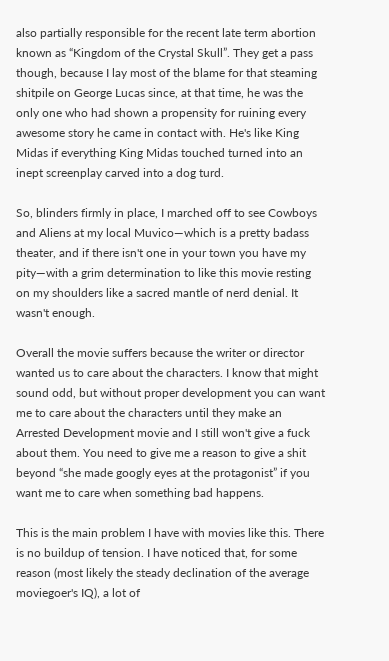also partially responsible for the recent late term abortion known as “Kingdom of the Crystal Skull”. They get a pass though, because I lay most of the blame for that steaming shitpile on George Lucas since, at that time, he was the only one who had shown a propensity for ruining every awesome story he came in contact with. He's like King Midas if everything King Midas touched turned into an inept screenplay carved into a dog turd.

So, blinders firmly in place, I marched off to see Cowboys and Aliens at my local Muvico—which is a pretty badass theater, and if there isn't one in your town you have my pity—with a grim determination to like this movie resting on my shoulders like a sacred mantle of nerd denial. It wasn't enough.

Overall the movie suffers because the writer or director wanted us to care about the characters. I know that might sound odd, but without proper development you can want me to care about the characters until they make an Arrested Development movie and I still won't give a fuck about them. You need to give me a reason to give a shit beyond “she made googly eyes at the protagonist” if you want me to care when something bad happens.

This is the main problem I have with movies like this. There is no buildup of tension. I have noticed that, for some reason (most likely the steady declination of the average moviegoer's IQ), a lot of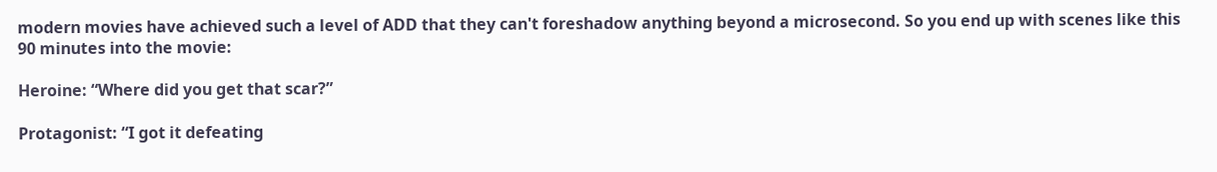modern movies have achieved such a level of ADD that they can't foreshadow anything beyond a microsecond. So you end up with scenes like this 90 minutes into the movie:

Heroine: “Where did you get that scar?”

Protagonist: “I got it defeating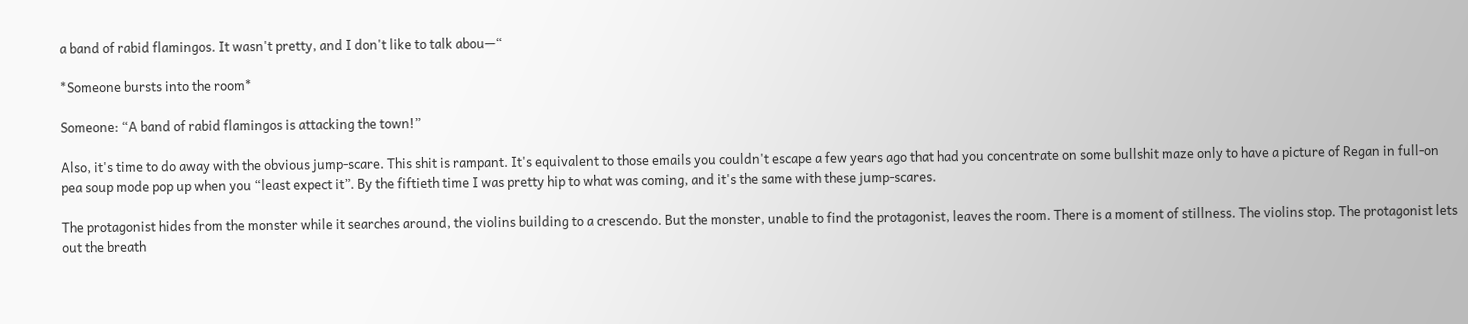a band of rabid flamingos. It wasn't pretty, and I don't like to talk abou—“

*Someone bursts into the room*

Someone: “A band of rabid flamingos is attacking the town!”

Also, it's time to do away with the obvious jump-scare. This shit is rampant. It's equivalent to those emails you couldn't escape a few years ago that had you concentrate on some bullshit maze only to have a picture of Regan in full-on pea soup mode pop up when you “least expect it”. By the fiftieth time I was pretty hip to what was coming, and it's the same with these jump-scares.

The protagonist hides from the monster while it searches around, the violins building to a crescendo. But the monster, unable to find the protagonist, leaves the room. There is a moment of stillness. The violins stop. The protagonist lets out the breath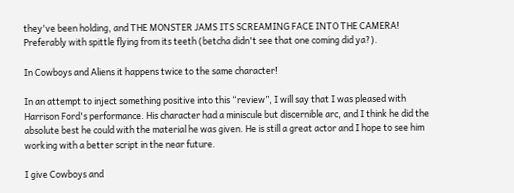they've been holding, and THE MONSTER JAMS ITS SCREAMING FACE INTO THE CAMERA! Preferably with spittle flying from its teeth (betcha didn't see that one coming did ya?).

In Cowboys and Aliens it happens twice to the same character!

In an attempt to inject something positive into this “review”, I will say that I was pleased with Harrison Ford's performance. His character had a miniscule but discernible arc, and I think he did the absolute best he could with the material he was given. He is still a great actor and I hope to see him working with a better script in the near future.

I give Cowboys and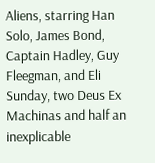Aliens, starring Han Solo, James Bond, Captain Hadley, Guy Fleegman, and Eli Sunday, two Deus Ex Machinas and half an inexplicable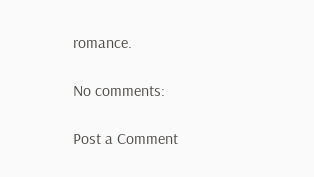romance.

No comments:

Post a Comment